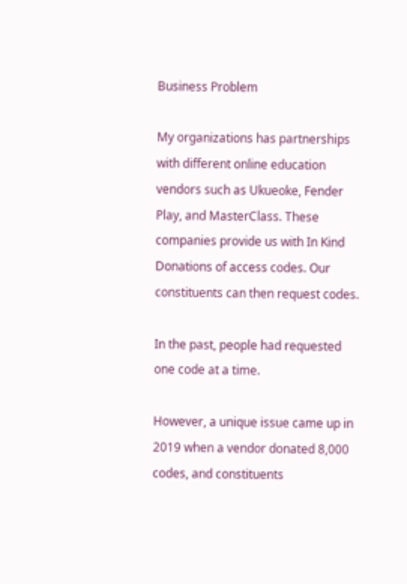Business Problem

My organizations has partnerships with different online education vendors such as Ukueoke, Fender Play, and MasterClass. These companies provide us with In Kind Donations of access codes. Our constituents can then request codes.

In the past, people had requested one code at a time.

However, a unique issue came up in 2019 when a vendor donated 8,000 codes, and constituents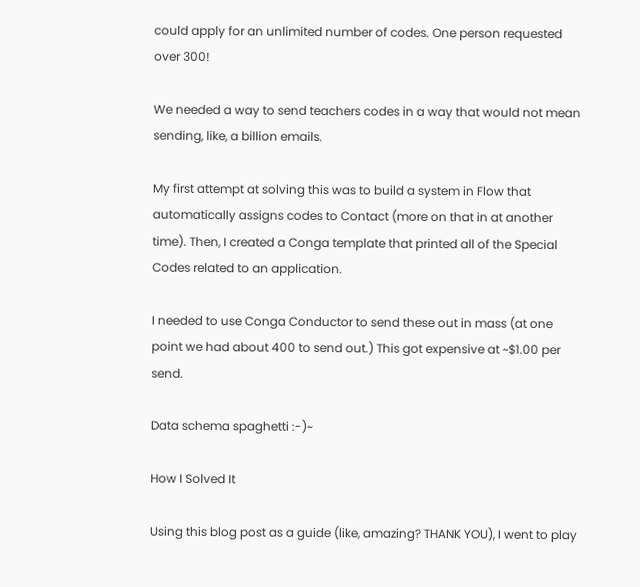could apply for an unlimited number of codes. One person requested over 300!

We needed a way to send teachers codes in a way that would not mean sending, like, a billion emails.

My first attempt at solving this was to build a system in Flow that automatically assigns codes to Contact (more on that in at another time). Then, I created a Conga template that printed all of the Special Codes related to an application.

I needed to use Conga Conductor to send these out in mass (at one point we had about 400 to send out.) This got expensive at ~$1.00 per send.

Data schema spaghetti :-)~

How I Solved It

Using this blog post as a guide (like, amazing? THANK YOU), I went to play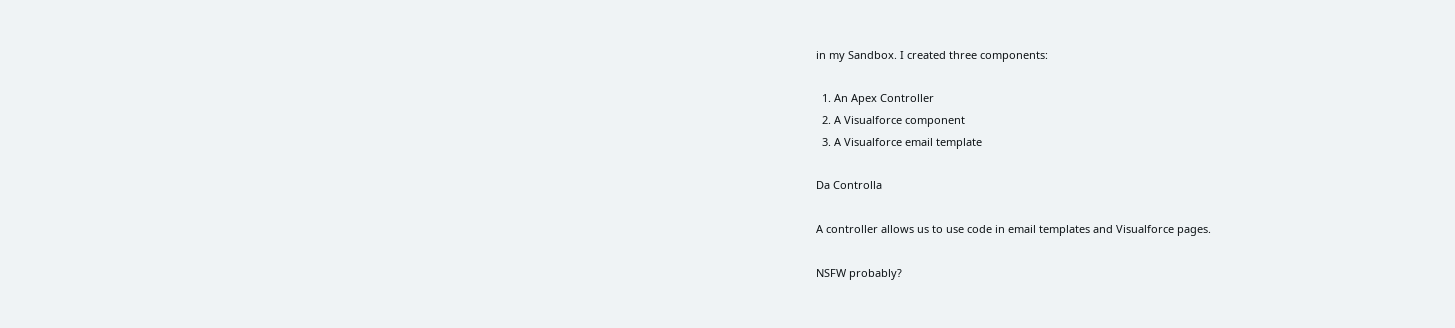in my Sandbox. I created three components:

  1. An Apex Controller
  2. A Visualforce component
  3. A Visualforce email template

Da Controlla

A controller allows us to use code in email templates and Visualforce pages.

NSFW probably?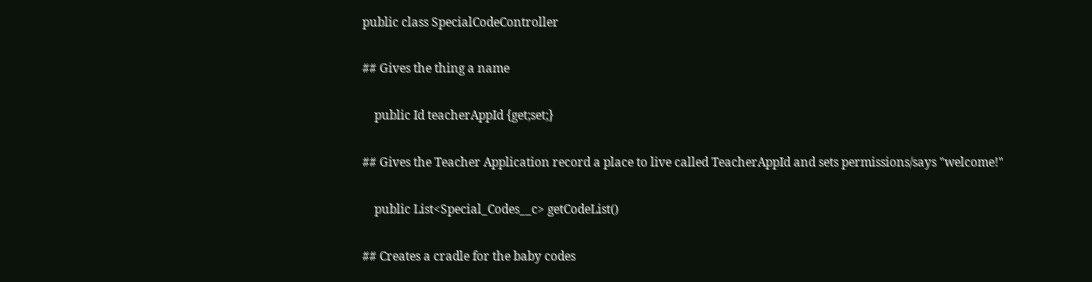public class SpecialCodeController

## Gives the thing a name

    public Id teacherAppId {get;set;}

## Gives the Teacher Application record a place to live called TeacherAppId and sets permissions/says "welcome!"

    public List<Special_Codes__c> getCodeList()

## Creates a cradle for the baby codes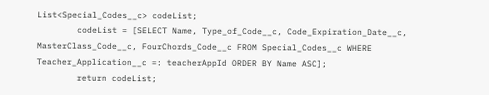List<Special_Codes__c> codeList;
        codeList = [SELECT Name, Type_of_Code__c, Code_Expiration_Date__c, MasterClass_Code__c, FourChords_Code__c FROM Special_Codes__c WHERE Teacher_Application__c =: teacherAppId ORDER BY Name ASC];
        return codeList;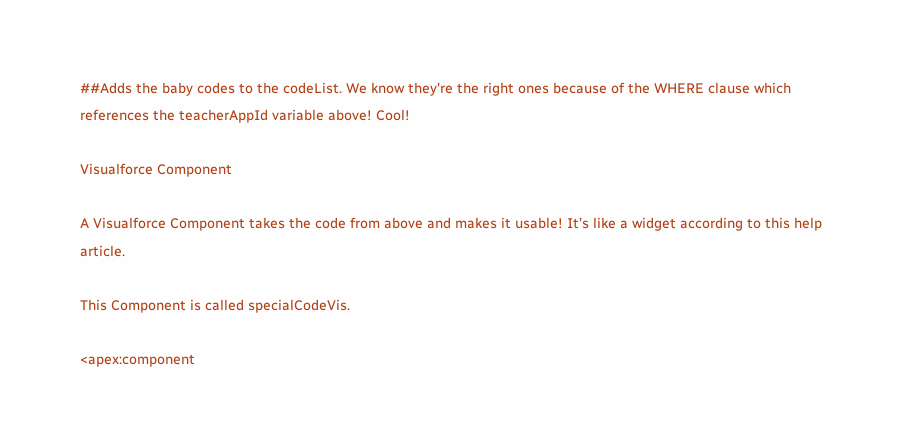##Adds the baby codes to the codeList. We know they're the right ones because of the WHERE clause which references the teacherAppId variable above! Cool!

Visualforce Component

A Visualforce Component takes the code from above and makes it usable! It’s like a widget according to this help article.

This Component is called specialCodeVis.

<apex:component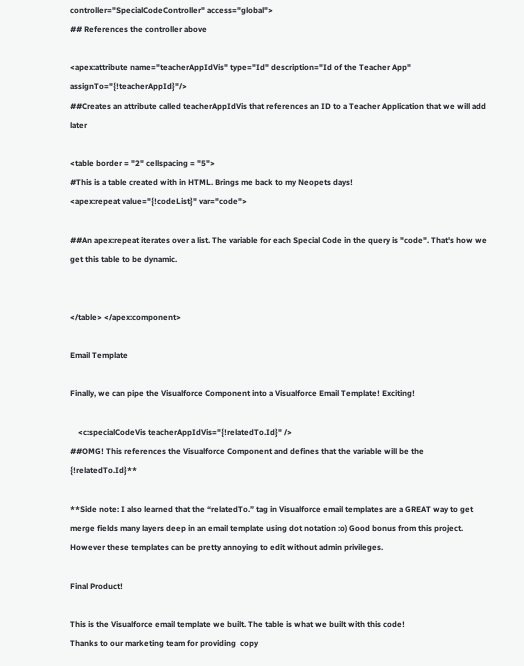controller="SpecialCodeController" access="global">
## References the controller above

<apex:attribute name="teacherAppIdVis" type="Id" description="Id of the Teacher App" assignTo="{!teacherAppId}"/>
##Creates an attribute called teacherAppIdVis that references an ID to a Teacher Application that we will add later

<table border = "2" cellspacing = "5">
#This is a table created with in HTML. Brings me back to my Neopets days!
<apex:repeat value="{!codeList}" var="code">

##An apex:repeat iterates over a list. The variable for each Special Code in the query is "code". That's how we get this table to be dynamic.


</table> </apex:component>

Email Template

Finally, we can pipe the Visualforce Component into a Visualforce Email Template! Exciting!

    <c:specialCodeVis teacherAppIdVis="{!relatedTo.Id}" />
##OMG! This references the Visualforce Component and defines that the variable will be the {!relatedTo.Id}**

**Side note: I also learned that the “relatedTo.” tag in Visualforce email templates are a GREAT way to get merge fields many layers deep in an email template using dot notation :o) Good bonus from this project. However these templates can be pretty annoying to edit without admin privileges.

Final Product!

This is the Visualforce email template we built. The table is what we built with this code!
Thanks to our marketing team for providing  copy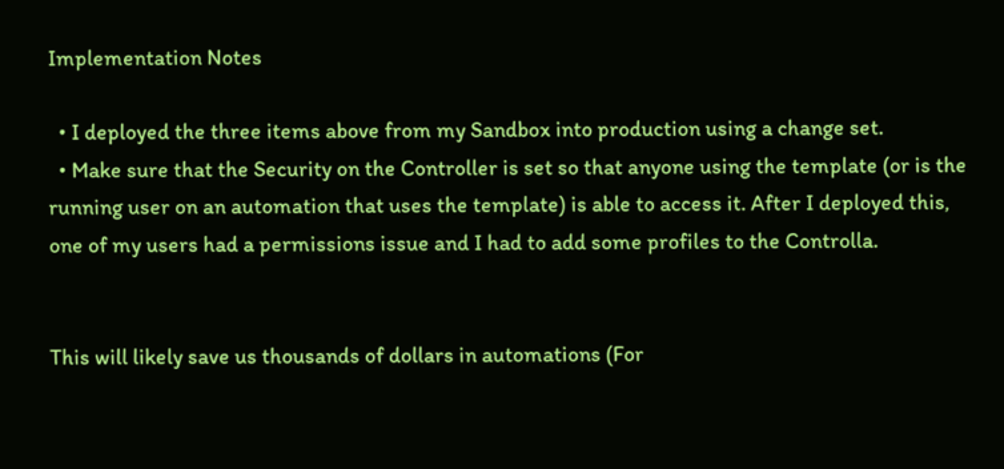Implementation Notes

  • I deployed the three items above from my Sandbox into production using a change set.
  • Make sure that the Security on the Controller is set so that anyone using the template (or is the running user on an automation that uses the template) is able to access it. After I deployed this, one of my users had a permissions issue and I had to add some profiles to the Controlla.


This will likely save us thousands of dollars in automations (For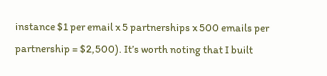instance $1 per email x 5 partnerships x 500 emails per partnership = $2,500). It’s worth noting that I built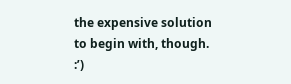the expensive solution to begin with, though. :’)